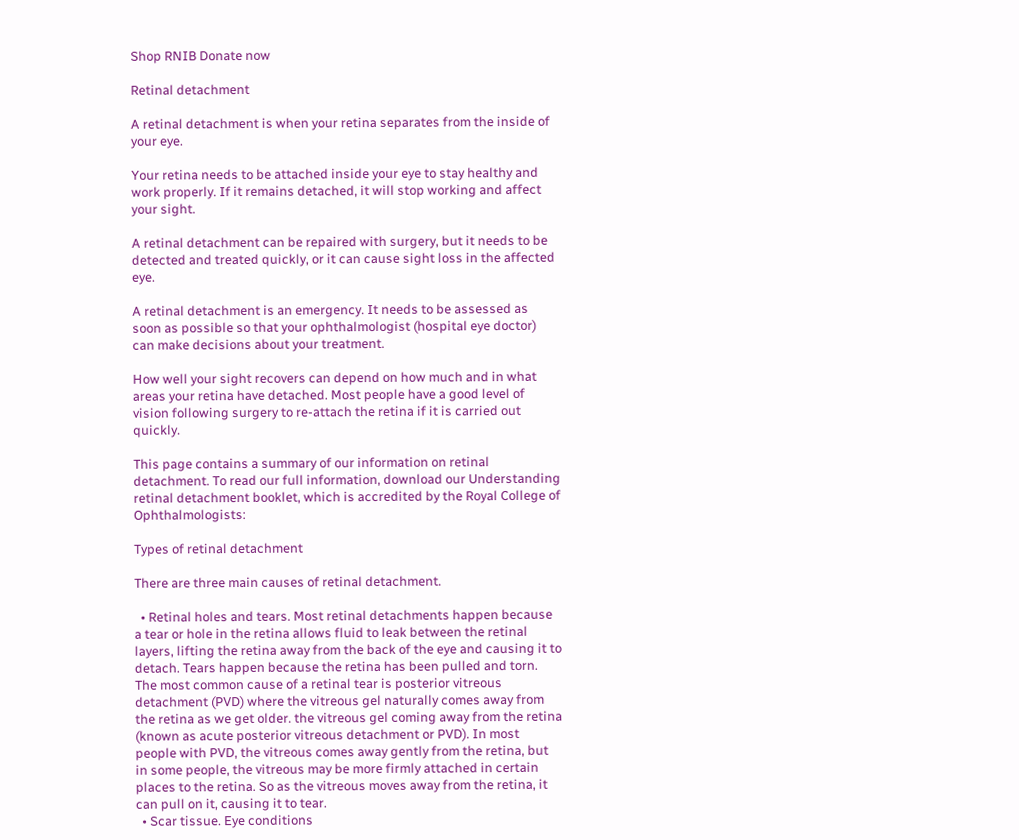Shop RNIB Donate now

Retinal detachment

A retinal detachment is when your retina separates from the inside of your eye.

Your retina needs to be attached inside your eye to stay healthy and work properly. If it remains detached, it will stop working and affect your sight.

A retinal detachment can be repaired with surgery, but it needs to be detected and treated quickly, or it can cause sight loss in the affected eye.

A retinal detachment is an emergency. It needs to be assessed as soon as possible so that your ophthalmologist (hospital eye doctor) can make decisions about your treatment.

How well your sight recovers can depend on how much and in what areas your retina have detached. Most people have a good level of vision following surgery to re-attach the retina if it is carried out quickly.

This page contains a summary of our information on retinal detachment. To read our full information, download our Understanding retinal detachment booklet, which is accredited by the Royal College of Ophthalmologists:

Types of retinal detachment

There are three main causes of retinal detachment.

  • Retinal holes and tears. Most retinal detachments happen because a tear or hole in the retina allows fluid to leak between the retinal layers, lifting the retina away from the back of the eye and causing it to detach. Tears happen because the retina has been pulled and torn. The most common cause of a retinal tear is posterior vitreous detachment (PVD) where the vitreous gel naturally comes away from the retina as we get older. the vitreous gel coming away from the retina (known as acute posterior vitreous detachment or PVD). In most people with PVD, the vitreous comes away gently from the retina, but in some people, the vitreous may be more firmly attached in certain places to the retina. So as the vitreous moves away from the retina, it can pull on it, causing it to tear.
  • Scar tissue. Eye conditions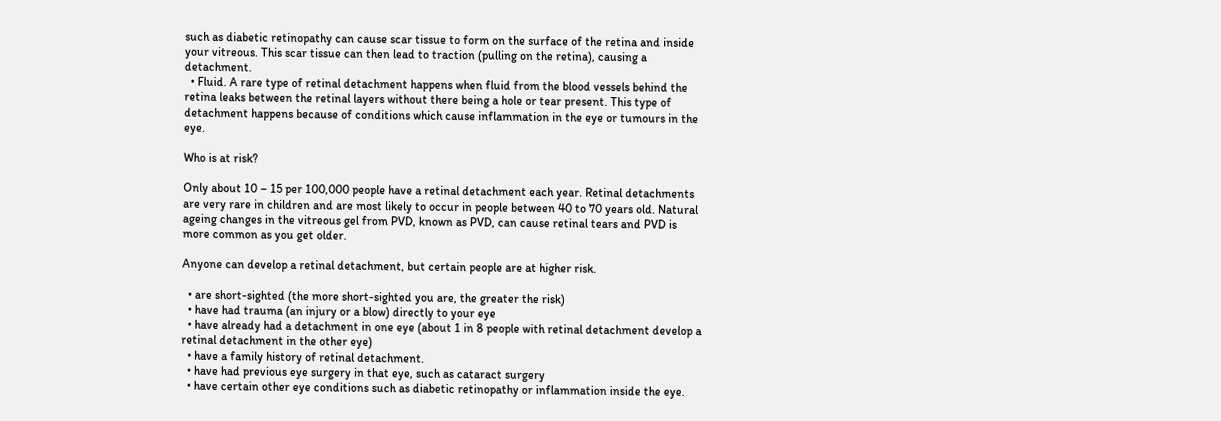such as diabetic retinopathy can cause scar tissue to form on the surface of the retina and inside your vitreous. This scar tissue can then lead to traction (pulling on the retina), causing a detachment.
  • Fluid. A rare type of retinal detachment happens when fluid from the blood vessels behind the retina leaks between the retinal layers without there being a hole or tear present. This type of detachment happens because of conditions which cause inflammation in the eye or tumours in the eye.

Who is at risk?

Only about 10 – 15 per 100,000 people have a retinal detachment each year. Retinal detachments are very rare in children and are most likely to occur in people between 40 to 70 years old. Natural ageing changes in the vitreous gel from PVD, known as PVD, can cause retinal tears and PVD is more common as you get older.

Anyone can develop a retinal detachment, but certain people are at higher risk.

  • are short-sighted (the more short-sighted you are, the greater the risk)
  • have had trauma (an injury or a blow) directly to your eye
  • have already had a detachment in one eye (about 1 in 8 people with retinal detachment develop a retinal detachment in the other eye)
  • have a family history of retinal detachment.
  • have had previous eye surgery in that eye, such as cataract surgery
  • have certain other eye conditions such as diabetic retinopathy or inflammation inside the eye.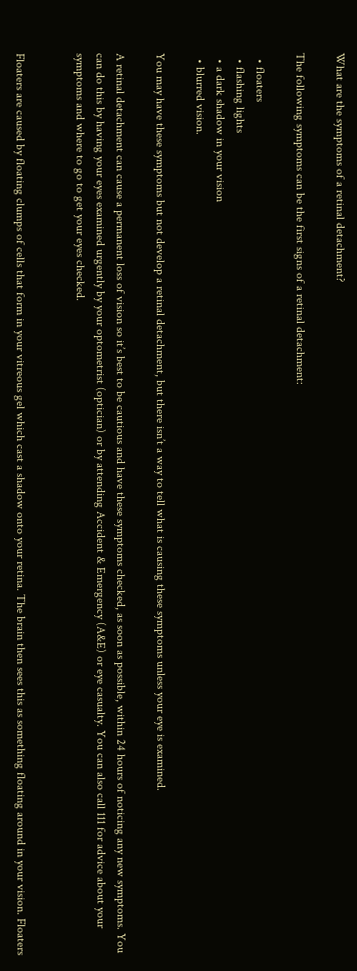What are the symptoms of a retinal detachment?

The following symptoms can be the first signs of a retinal detachment:

  • floaters
  • flashing lights
  • a dark shadow in your vision
  • blurred vision.

You may have these symptoms but not develop a retinal detachment, but there isn’t a way to tell what is causing these symptoms unless your eye is examined.

A retinal detachment can cause a permanent loss of vision so it’s best to be cautious and have these symptoms checked, as soon as possible, within 24 hours of noticing any new symptoms. You can do this by having your eyes examined urgently by your optometrist (optician) or by attending Accident & Emergency (A&E) or eye casualty. You can also call 111 for advice about your symptoms and where to go to get your eyes checked.


Floaters are caused by floating clumps of cells that form in your vitreous gel which cast a shadow onto your retina. The brain then sees this as something floating around in your vision. Floaters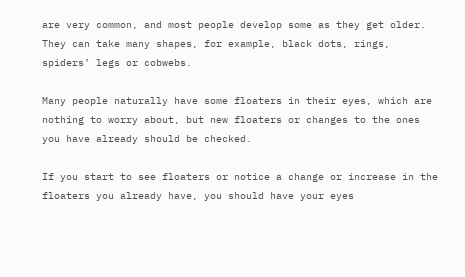are very common, and most people develop some as they get older. They can take many shapes, for example, black dots, rings, spiders’ legs or cobwebs.

Many people naturally have some floaters in their eyes, which are nothing to worry about, but new floaters or changes to the ones you have already should be checked.

If you start to see floaters or notice a change or increase in the floaters you already have, you should have your eyes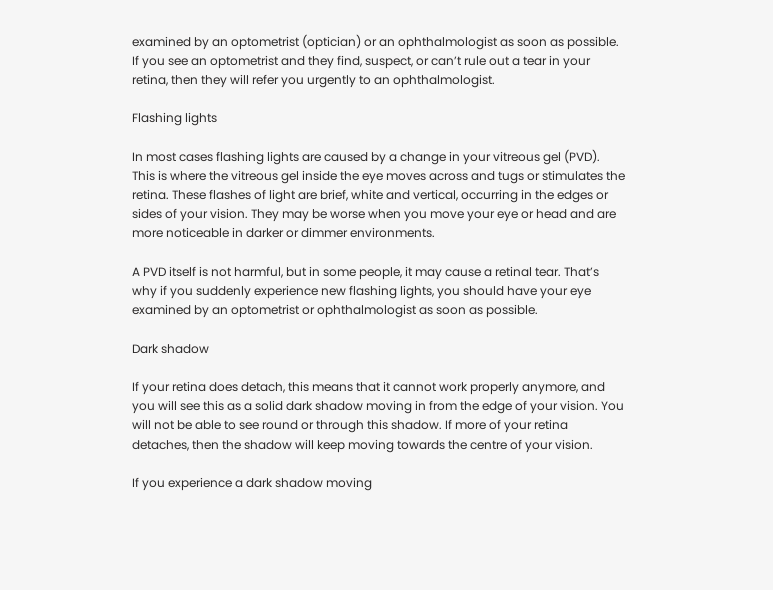examined by an optometrist (optician) or an ophthalmologist as soon as possible. If you see an optometrist and they find, suspect, or can’t rule out a tear in your retina, then they will refer you urgently to an ophthalmologist.

Flashing lights

In most cases flashing lights are caused by a change in your vitreous gel (PVD). This is where the vitreous gel inside the eye moves across and tugs or stimulates the retina. These flashes of light are brief, white and vertical, occurring in the edges or sides of your vision. They may be worse when you move your eye or head and are more noticeable in darker or dimmer environments.

A PVD itself is not harmful, but in some people, it may cause a retinal tear. That’s why if you suddenly experience new flashing lights, you should have your eye examined by an optometrist or ophthalmologist as soon as possible.

Dark shadow

If your retina does detach, this means that it cannot work properly anymore, and you will see this as a solid dark shadow moving in from the edge of your vision. You will not be able to see round or through this shadow. If more of your retina detaches, then the shadow will keep moving towards the centre of your vision.

If you experience a dark shadow moving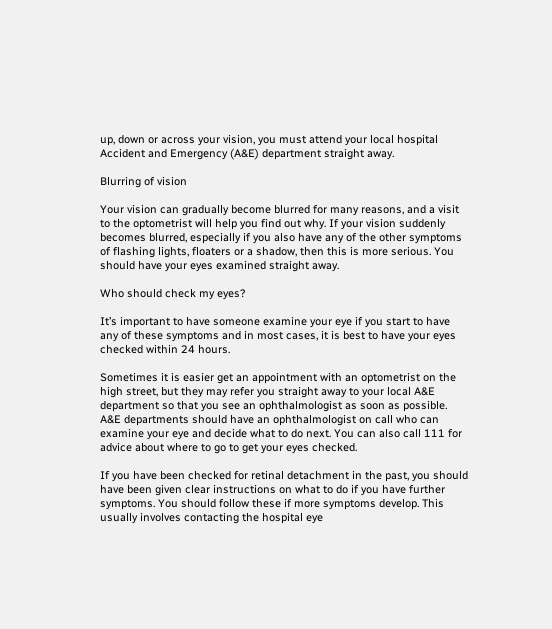up, down or across your vision, you must attend your local hospital Accident and Emergency (A&E) department straight away.

Blurring of vision

Your vision can gradually become blurred for many reasons, and a visit to the optometrist will help you find out why. If your vision suddenly becomes blurred, especially if you also have any of the other symptoms of flashing lights, floaters or a shadow, then this is more serious. You should have your eyes examined straight away.

Who should check my eyes?

It’s important to have someone examine your eye if you start to have any of these symptoms and in most cases, it is best to have your eyes checked within 24 hours.

Sometimes it is easier get an appointment with an optometrist on the high street, but they may refer you straight away to your local A&E department so that you see an ophthalmologist as soon as possible. A&E departments should have an ophthalmologist on call who can examine your eye and decide what to do next. You can also call 111 for advice about where to go to get your eyes checked.

If you have been checked for retinal detachment in the past, you should have been given clear instructions on what to do if you have further symptoms. You should follow these if more symptoms develop. This usually involves contacting the hospital eye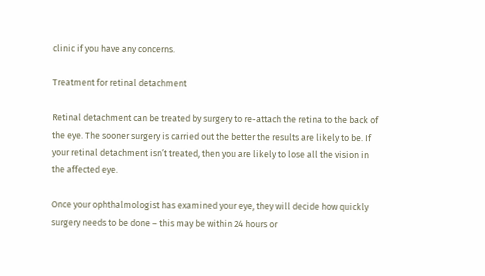clinic if you have any concerns.

Treatment for retinal detachment

Retinal detachment can be treated by surgery to re-attach the retina to the back of the eye. The sooner surgery is carried out the better the results are likely to be. If your retinal detachment isn’t treated, then you are likely to lose all the vision in the affected eye.

Once your ophthalmologist has examined your eye, they will decide how quickly surgery needs to be done – this may be within 24 hours or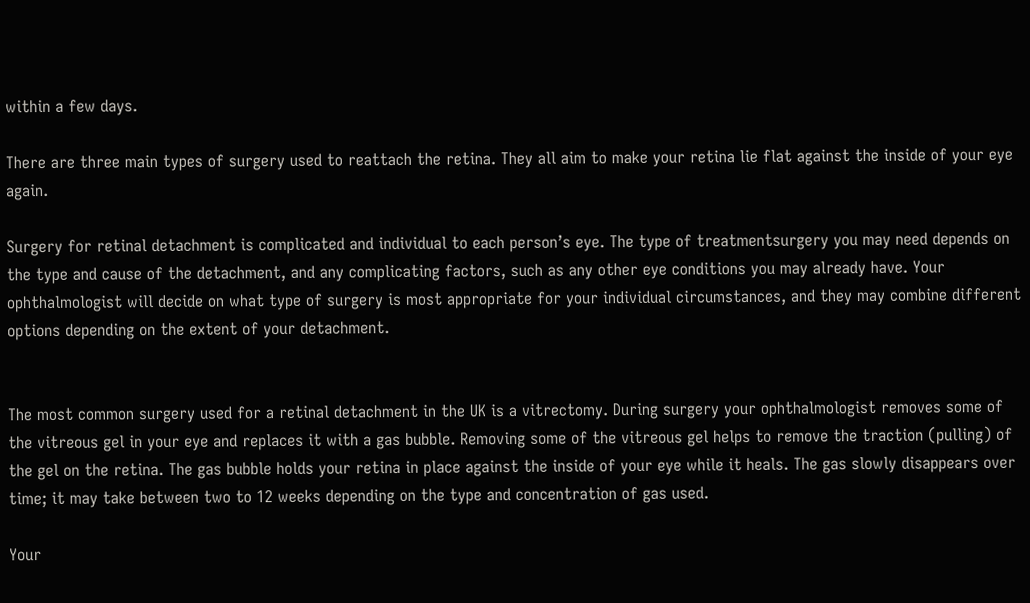within a few days.

There are three main types of surgery used to reattach the retina. They all aim to make your retina lie flat against the inside of your eye again.

Surgery for retinal detachment is complicated and individual to each person’s eye. The type of treatmentsurgery you may need depends on the type and cause of the detachment, and any complicating factors, such as any other eye conditions you may already have. Your ophthalmologist will decide on what type of surgery is most appropriate for your individual circumstances, and they may combine different options depending on the extent of your detachment.


The most common surgery used for a retinal detachment in the UK is a vitrectomy. During surgery your ophthalmologist removes some of the vitreous gel in your eye and replaces it with a gas bubble. Removing some of the vitreous gel helps to remove the traction (pulling) of the gel on the retina. The gas bubble holds your retina in place against the inside of your eye while it heals. The gas slowly disappears over time; it may take between two to 12 weeks depending on the type and concentration of gas used.

Your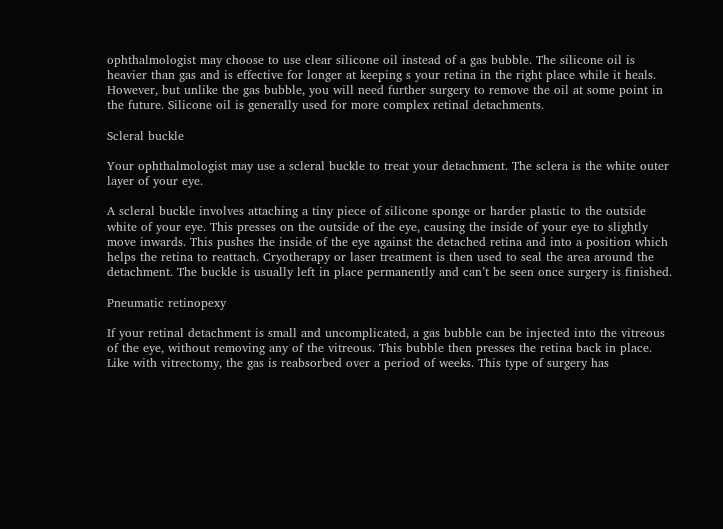ophthalmologist may choose to use clear silicone oil instead of a gas bubble. The silicone oil is heavier than gas and is effective for longer at keeping s your retina in the right place while it heals. However, but unlike the gas bubble, you will need further surgery to remove the oil at some point in the future. Silicone oil is generally used for more complex retinal detachments.

Scleral buckle

Your ophthalmologist may use a scleral buckle to treat your detachment. The sclera is the white outer layer of your eye.

A scleral buckle involves attaching a tiny piece of silicone sponge or harder plastic to the outside white of your eye. This presses on the outside of the eye, causing the inside of your eye to slightly move inwards. This pushes the inside of the eye against the detached retina and into a position which helps the retina to reattach. Cryotherapy or laser treatment is then used to seal the area around the detachment. The buckle is usually left in place permanently and can’t be seen once surgery is finished.

Pneumatic retinopexy

If your retinal detachment is small and uncomplicated, a gas bubble can be injected into the vitreous of the eye, without removing any of the vitreous. This bubble then presses the retina back in place. Like with vitrectomy, the gas is reabsorbed over a period of weeks. This type of surgery has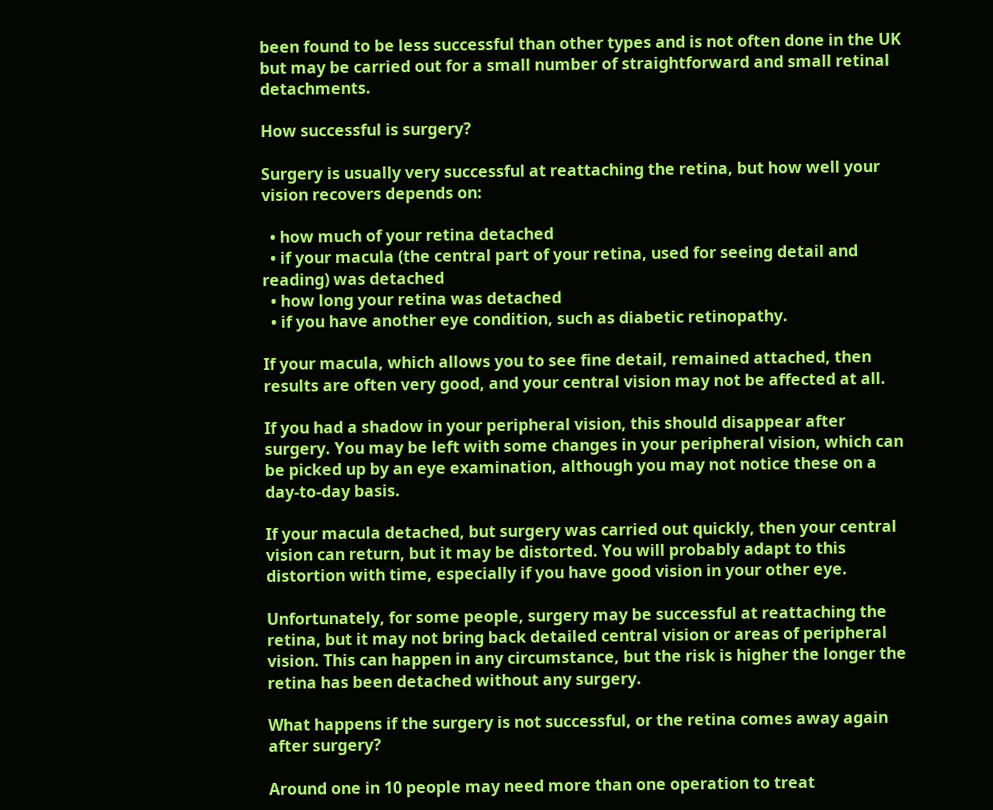been found to be less successful than other types and is not often done in the UK but may be carried out for a small number of straightforward and small retinal detachments.

How successful is surgery?

Surgery is usually very successful at reattaching the retina, but how well your vision recovers depends on:

  • how much of your retina detached
  • if your macula (the central part of your retina, used for seeing detail and reading) was detached
  • how long your retina was detached
  • if you have another eye condition, such as diabetic retinopathy.

If your macula, which allows you to see fine detail, remained attached, then results are often very good, and your central vision may not be affected at all.

If you had a shadow in your peripheral vision, this should disappear after surgery. You may be left with some changes in your peripheral vision, which can be picked up by an eye examination, although you may not notice these on a day-to-day basis.

If your macula detached, but surgery was carried out quickly, then your central vision can return, but it may be distorted. You will probably adapt to this distortion with time, especially if you have good vision in your other eye.

Unfortunately, for some people, surgery may be successful at reattaching the retina, but it may not bring back detailed central vision or areas of peripheral vision. This can happen in any circumstance, but the risk is higher the longer the retina has been detached without any surgery.

What happens if the surgery is not successful, or the retina comes away again after surgery?

Around one in 10 people may need more than one operation to treat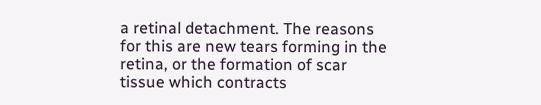a retinal detachment. The reasons for this are new tears forming in the retina, or the formation of scar tissue which contracts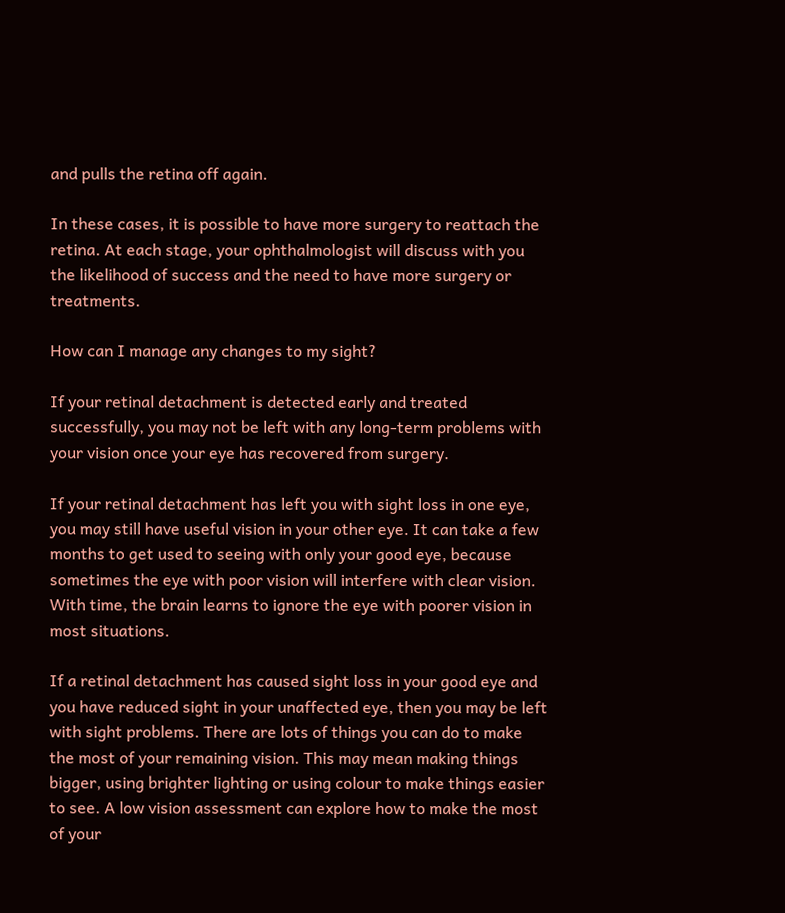and pulls the retina off again.

In these cases, it is possible to have more surgery to reattach the retina. At each stage, your ophthalmologist will discuss with you the likelihood of success and the need to have more surgery or treatments.

How can I manage any changes to my sight?

If your retinal detachment is detected early and treated successfully, you may not be left with any long-term problems with your vision once your eye has recovered from surgery.

If your retinal detachment has left you with sight loss in one eye, you may still have useful vision in your other eye. It can take a few months to get used to seeing with only your good eye, because sometimes the eye with poor vision will interfere with clear vision. With time, the brain learns to ignore the eye with poorer vision in most situations.

If a retinal detachment has caused sight loss in your good eye and you have reduced sight in your unaffected eye, then you may be left with sight problems. There are lots of things you can do to make the most of your remaining vision. This may mean making things bigger, using brighter lighting or using colour to make things easier to see. A low vision assessment can explore how to make the most of your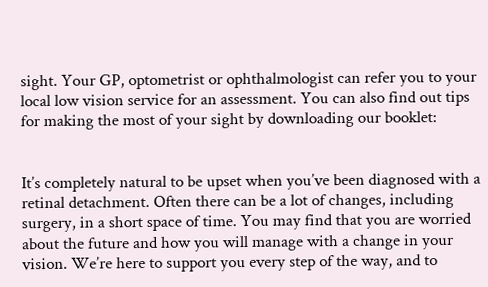sight. Your GP, optometrist or ophthalmologist can refer you to your local low vision service for an assessment. You can also find out tips for making the most of your sight by downloading our booklet:


It’s completely natural to be upset when you’ve been diagnosed with a retinal detachment. Often there can be a lot of changes, including surgery, in a short space of time. You may find that you are worried about the future and how you will manage with a change in your vision. We’re here to support you every step of the way, and to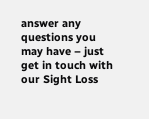answer any questions you may have – just get in touch with our Sight Loss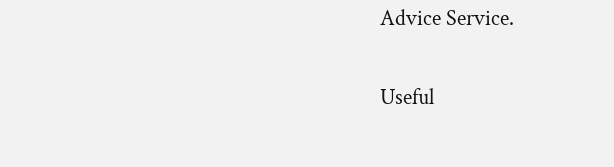Advice Service.

Useful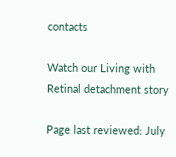contacts

Watch our Living with Retinal detachment story

Page last reviewed: July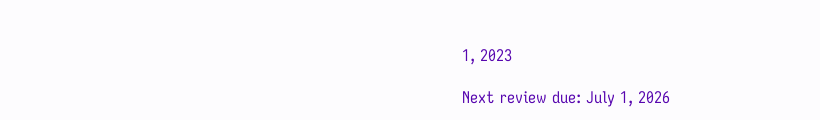1, 2023

Next review due: July 1, 2026